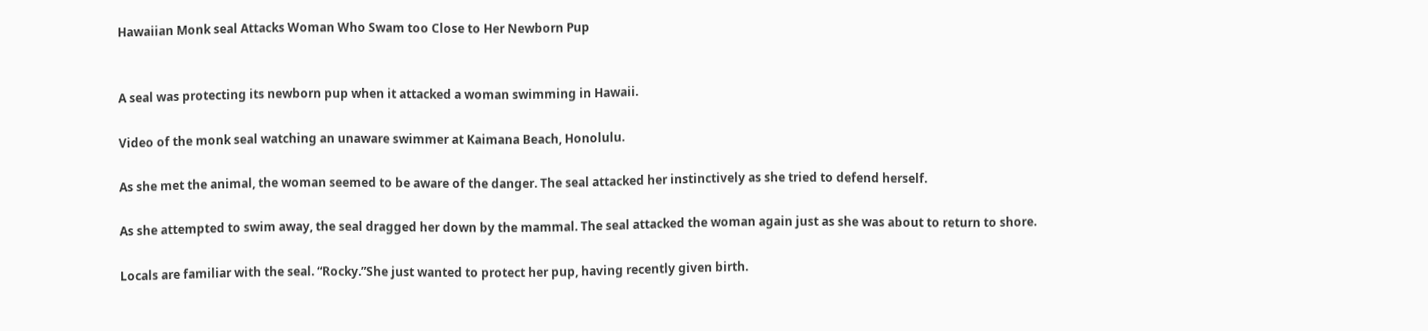Hawaiian Monk seal Attacks Woman Who Swam too Close to Her Newborn Pup


A seal was protecting its newborn pup when it attacked a woman swimming in Hawaii.

Video of the monk seal watching an unaware swimmer at Kaimana Beach, Honolulu.

As she met the animal, the woman seemed to be aware of the danger. The seal attacked her instinctively as she tried to defend herself.

As she attempted to swim away, the seal dragged her down by the mammal. The seal attacked the woman again just as she was about to return to shore.

Locals are familiar with the seal. “Rocky.”She just wanted to protect her pup, having recently given birth.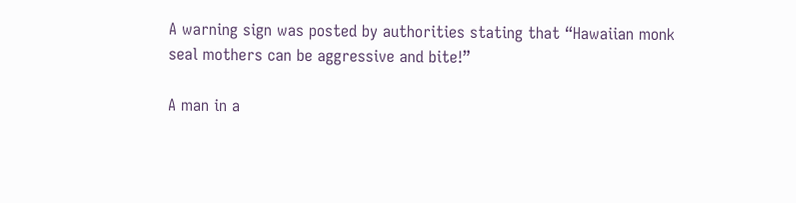A warning sign was posted by authorities stating that “Hawaiian monk seal mothers can be aggressive and bite!”

A man in a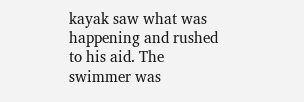kayak saw what was happening and rushed to his aid. The swimmer was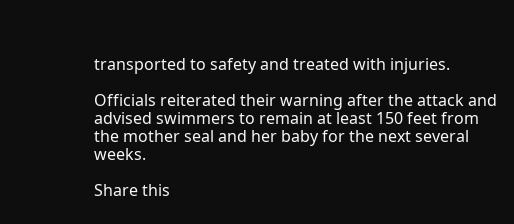transported to safety and treated with injuries.

Officials reiterated their warning after the attack and advised swimmers to remain at least 150 feet from the mother seal and her baby for the next several weeks.

Share this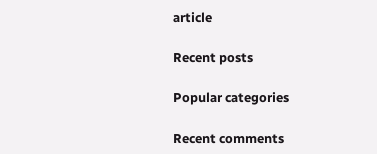article

Recent posts

Popular categories

Recent comments